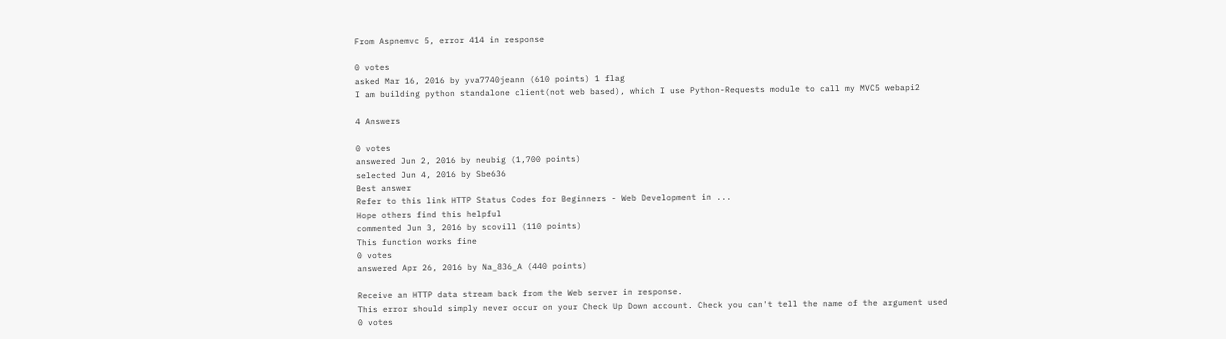From Aspnemvc 5, error 414 in response

0 votes
asked Mar 16, 2016 by yva7740jeann (610 points) 1 flag
I am building python standalone client(not web based), which I use Python-Requests module to call my MVC5 webapi2

4 Answers

0 votes
answered Jun 2, 2016 by neubig (1,700 points)
selected Jun 4, 2016 by Sbe636
Best answer
Refer to this link HTTP Status Codes for Beginners - Web Development in ...
Hope others find this helpful
commented Jun 3, 2016 by scovill (110 points)
This function works fine
0 votes
answered Apr 26, 2016 by Na_836_A (440 points)

Receive an HTTP data stream back from the Web server in response.
This error should simply never occur on your Check Up Down account. Check you can't tell the name of the argument used
0 votes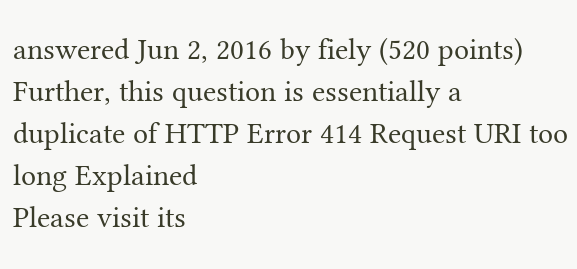answered Jun 2, 2016 by fiely (520 points)
Further, this question is essentially a duplicate of HTTP Error 414 Request URI too long Explained
Please visit its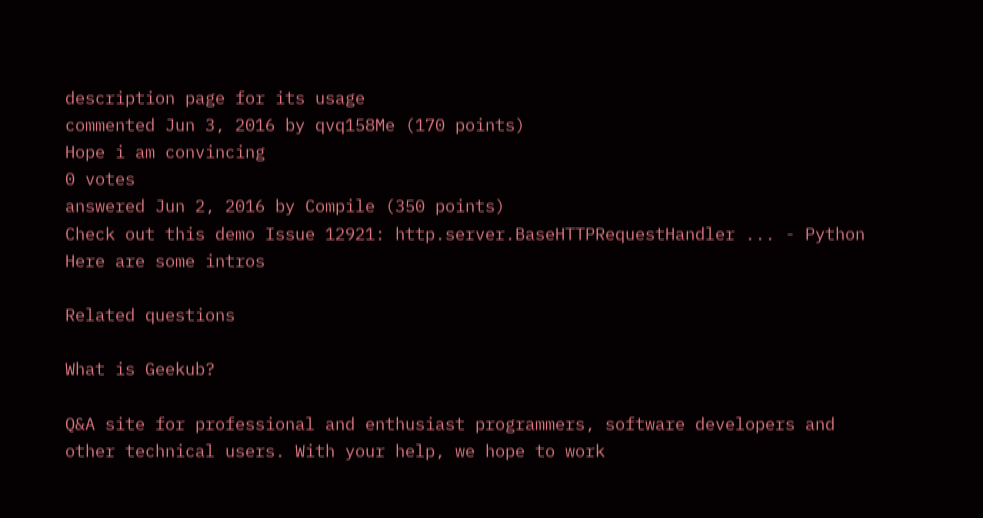description page for its usage
commented Jun 3, 2016 by qvq158Me (170 points)
Hope i am convincing
0 votes
answered Jun 2, 2016 by Compile (350 points)
Check out this demo Issue 12921: http.server.BaseHTTPRequestHandler ... - Python
Here are some intros

Related questions

What is Geekub?

Q&A site for professional and enthusiast programmers, software developers and other technical users. With your help, we hope to work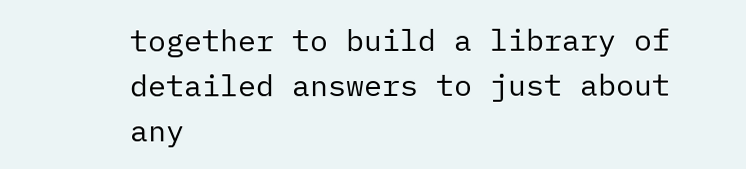together to build a library of detailed answers to just about any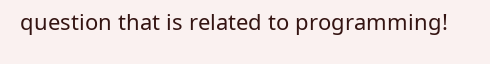question that is related to programming!